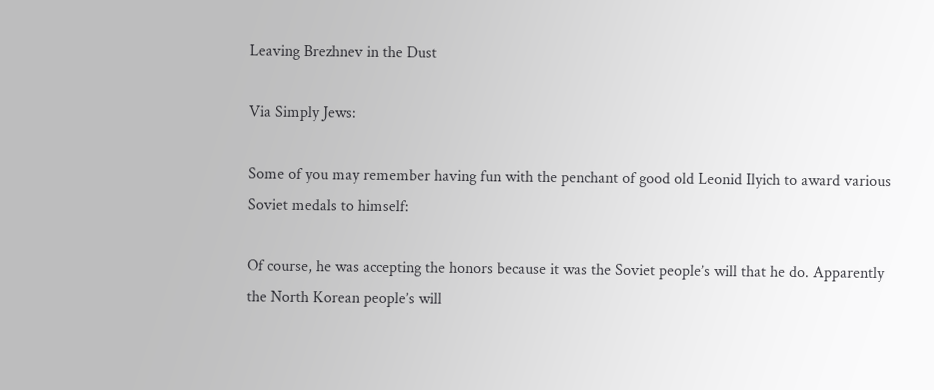Leaving Brezhnev in the Dust

Via Simply Jews:

Some of you may remember having fun with the penchant of good old Leonid Ilyich to award various Soviet medals to himself:

Of course, he was accepting the honors because it was the Soviet people’s will that he do. Apparently the North Korean people’s will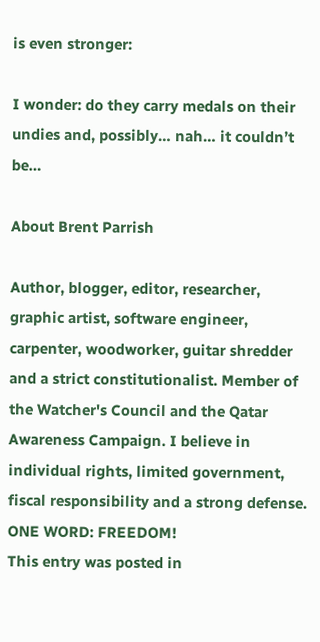is even stronger:

I wonder: do they carry medals on their undies and, possibly… nah… it couldn’t be…

About Brent Parrish

Author, blogger, editor, researcher, graphic artist, software engineer, carpenter, woodworker, guitar shredder and a strict constitutionalist. Member of the Watcher's Council and the Qatar Awareness Campaign. I believe in individual rights, limited government, fiscal responsibility and a strong defense. ONE WORD: FREEDOM!
This entry was posted in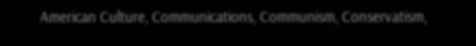American Culture, Communications, Communism, Conservatism,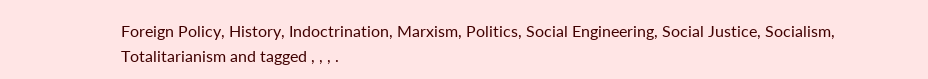Foreign Policy, History, Indoctrination, Marxism, Politics, Social Engineering, Social Justice, Socialism, Totalitarianism and tagged , , , .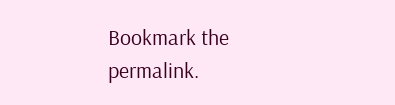Bookmark the permalink.